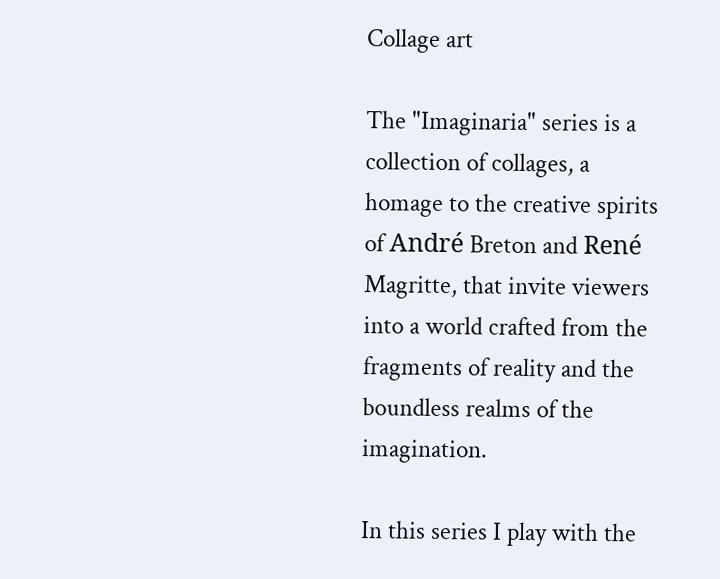Collage art

The "Imaginaria" series is a collection of collages, a homage to the creative spirits of André Breton and René Magritte, that invite viewers into a world crafted from the fragments of reality and the boundless realms of the imagination.

In this series I play with the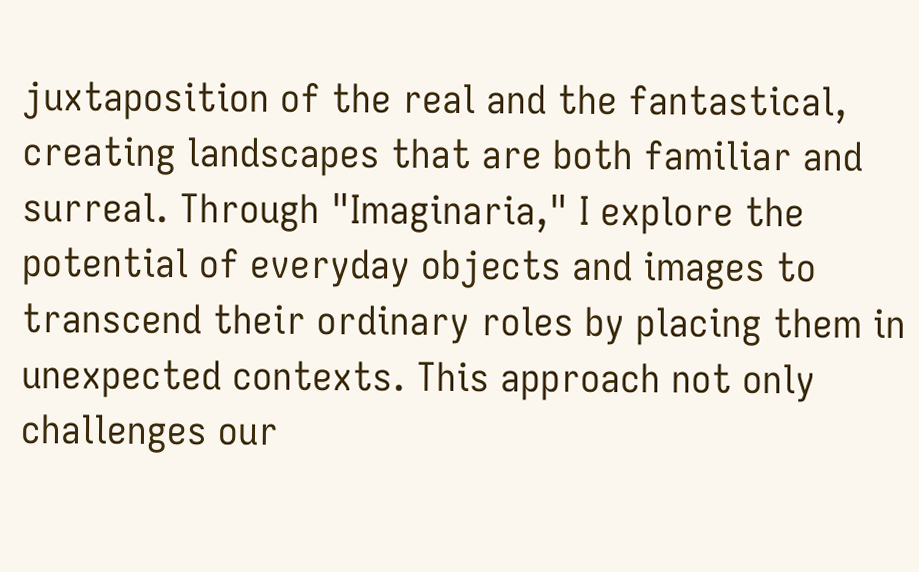juxtaposition of the real and the fantastical, creating landscapes that are both familiar and surreal. Through "Imaginaria," I explore the potential of everyday objects and images to transcend their ordinary roles by placing them in unexpected contexts. This approach not only challenges our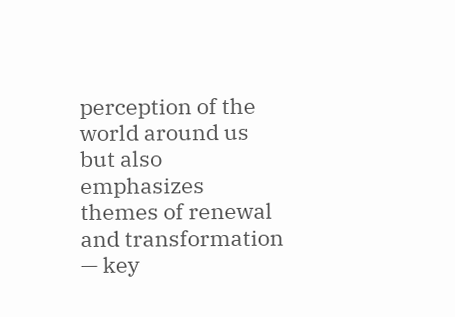perception of the world around us but also emphasizes themes of renewal and transformation — key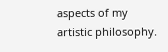aspects of my artistic philosophy.